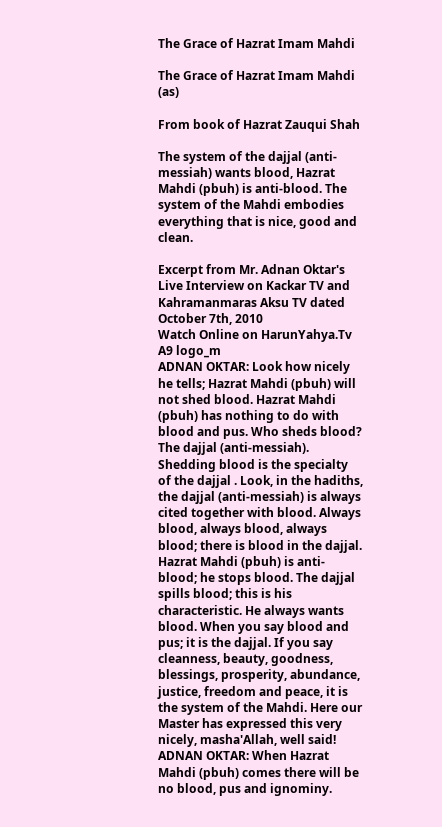The Grace of Hazrat Imam Mahdi

The Grace of Hazrat Imam Mahdi (as)

From book of Hazrat Zauqui Shah

The system of the dajjal (anti-messiah) wants blood, Hazrat Mahdi (pbuh) is anti-blood. The system of the Mahdi embodies everything that is nice, good and clean.

Excerpt from Mr. Adnan Oktar's Live Interview on Kackar TV and Kahramanmaras Aksu TV dated October 7th, 2010
Watch Online on HarunYahya.Tv A9 logo_m
ADNAN OKTAR: Look how nicely he tells; Hazrat Mahdi (pbuh) will not shed blood. Hazrat Mahdi (pbuh) has nothing to do with blood and pus. Who sheds blood? The dajjal (anti-messiah). Shedding blood is the specialty of the dajjal . Look, in the hadiths, the dajjal (anti-messiah) is always cited together with blood. Always blood, always blood, always blood; there is blood in the dajjal. Hazrat Mahdi (pbuh) is anti-blood; he stops blood. The dajjal spills blood; this is his characteristic. He always wants blood. When you say blood and pus; it is the dajjal. If you say cleanness, beauty, goodness, blessings, prosperity, abundance, justice, freedom and peace, it is the system of the Mahdi. Here our Master has expressed this very nicely, masha'Allah, well said!
ADNAN OKTAR: When Hazrat Mahdi (pbuh) comes there will be no blood, pus and ignominy.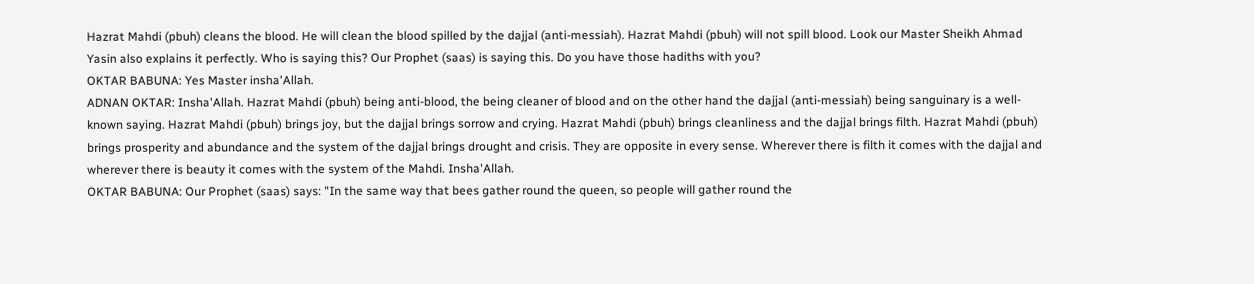Hazrat Mahdi (pbuh) cleans the blood. He will clean the blood spilled by the dajjal (anti-messiah). Hazrat Mahdi (pbuh) will not spill blood. Look our Master Sheikh Ahmad Yasin also explains it perfectly. Who is saying this? Our Prophet (saas) is saying this. Do you have those hadiths with you?
OKTAR BABUNA: Yes Master insha'Allah.
ADNAN OKTAR: Insha'Allah. Hazrat Mahdi (pbuh) being anti-blood, the being cleaner of blood and on the other hand the dajjal (anti-messiah) being sanguinary is a well-known saying. Hazrat Mahdi (pbuh) brings joy, but the dajjal brings sorrow and crying. Hazrat Mahdi (pbuh) brings cleanliness and the dajjal brings filth. Hazrat Mahdi (pbuh) brings prosperity and abundance and the system of the dajjal brings drought and crisis. They are opposite in every sense. Wherever there is filth it comes with the dajjal and wherever there is beauty it comes with the system of the Mahdi. Insha'Allah.
OKTAR BABUNA: Our Prophet (saas) says: "In the same way that bees gather round the queen, so people will gather round the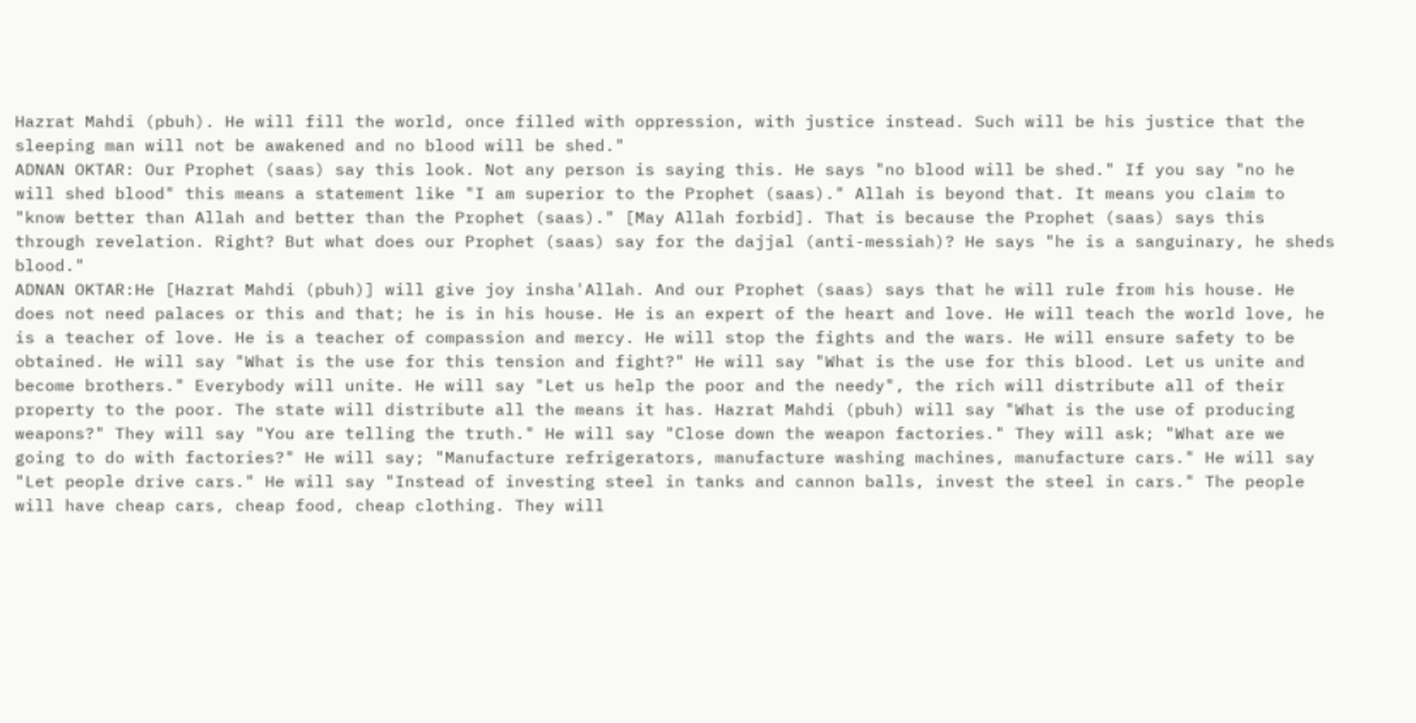Hazrat Mahdi (pbuh). He will fill the world, once filled with oppression, with justice instead. Such will be his justice that the sleeping man will not be awakened and no blood will be shed."
ADNAN OKTAR: Our Prophet (saas) say this look. Not any person is saying this. He says "no blood will be shed." If you say "no he will shed blood" this means a statement like "I am superior to the Prophet (saas)." Allah is beyond that. It means you claim to "know better than Allah and better than the Prophet (saas)." [May Allah forbid]. That is because the Prophet (saas) says this through revelation. Right? But what does our Prophet (saas) say for the dajjal (anti-messiah)? He says "he is a sanguinary, he sheds blood."
ADNAN OKTAR:He [Hazrat Mahdi (pbuh)] will give joy insha'Allah. And our Prophet (saas) says that he will rule from his house. He does not need palaces or this and that; he is in his house. He is an expert of the heart and love. He will teach the world love, he is a teacher of love. He is a teacher of compassion and mercy. He will stop the fights and the wars. He will ensure safety to be obtained. He will say "What is the use for this tension and fight?" He will say "What is the use for this blood. Let us unite and become brothers." Everybody will unite. He will say "Let us help the poor and the needy", the rich will distribute all of their property to the poor. The state will distribute all the means it has. Hazrat Mahdi (pbuh) will say "What is the use of producing weapons?" They will say "You are telling the truth." He will say "Close down the weapon factories." They will ask; "What are we going to do with factories?" He will say; "Manufacture refrigerators, manufacture washing machines, manufacture cars." He will say "Let people drive cars." He will say "Instead of investing steel in tanks and cannon balls, invest the steel in cars." The people will have cheap cars, cheap food, cheap clothing. They will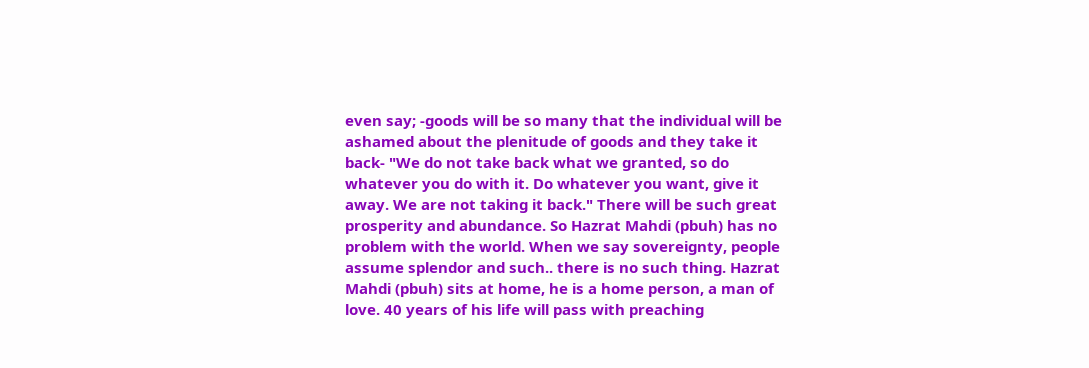even say; -goods will be so many that the individual will be ashamed about the plenitude of goods and they take it back- "We do not take back what we granted, so do whatever you do with it. Do whatever you want, give it away. We are not taking it back." There will be such great prosperity and abundance. So Hazrat Mahdi (pbuh) has no problem with the world. When we say sovereignty, people assume splendor and such.. there is no such thing. Hazrat Mahdi (pbuh) sits at home, he is a home person, a man of love. 40 years of his life will pass with preaching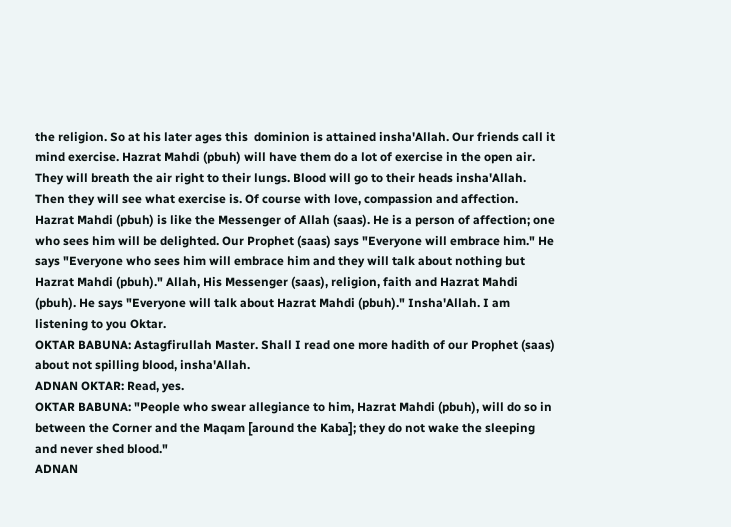the religion. So at his later ages this  dominion is attained insha'Allah. Our friends call it mind exercise. Hazrat Mahdi (pbuh) will have them do a lot of exercise in the open air. They will breath the air right to their lungs. Blood will go to their heads insha'Allah. Then they will see what exercise is. Of course with love, compassion and affection. Hazrat Mahdi (pbuh) is like the Messenger of Allah (saas). He is a person of affection; one who sees him will be delighted. Our Prophet (saas) says "Everyone will embrace him." He says "Everyone who sees him will embrace him and they will talk about nothing but Hazrat Mahdi (pbuh)." Allah, His Messenger (saas), religion, faith and Hazrat Mahdi (pbuh). He says "Everyone will talk about Hazrat Mahdi (pbuh)." Insha'Allah. I am listening to you Oktar.
OKTAR BABUNA: Astagfirullah Master. Shall I read one more hadith of our Prophet (saas) about not spilling blood, insha'Allah.
ADNAN OKTAR: Read, yes.
OKTAR BABUNA: "People who swear allegiance to him, Hazrat Mahdi (pbuh), will do so in between the Corner and the Maqam [around the Kaba]; they do not wake the sleeping and never shed blood."
ADNAN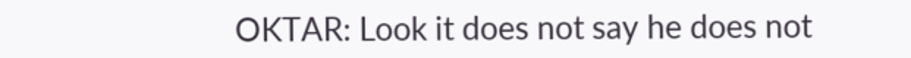OKTAR: Look it does not say he does not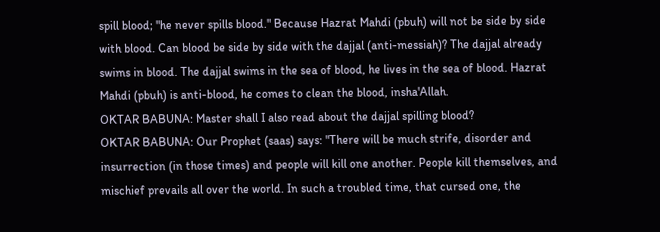spill blood; "he never spills blood." Because Hazrat Mahdi (pbuh) will not be side by side with blood. Can blood be side by side with the dajjal (anti-messiah)? The dajjal already swims in blood. The dajjal swims in the sea of blood, he lives in the sea of blood. Hazrat Mahdi (pbuh) is anti-blood, he comes to clean the blood, insha'Allah.
OKTAR BABUNA: Master shall I also read about the dajjal spilling blood?
OKTAR BABUNA: Our Prophet (saas) says: "There will be much strife, disorder and insurrection (in those times) and people will kill one another. People kill themselves, and mischief prevails all over the world. In such a troubled time, that cursed one, the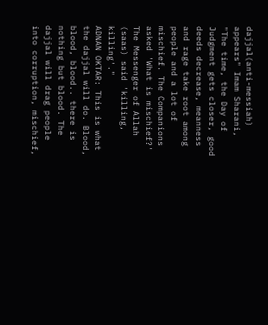dajjal(anti-messiah) appears" Imam Sharani, "The time, the Day of Judgment gets closer, good deeds decrease, meanness and rage take root among people and a lot of mischief. The Companions asked 'What is mischief?' The Messenger of Allah (saas) said 'killing, killing'."
ADNAN OKTAR: This is what the dajjal will do. Blood, blood, blood.. there is nothing but blood. The dajjal will drag people into corruption, mischief,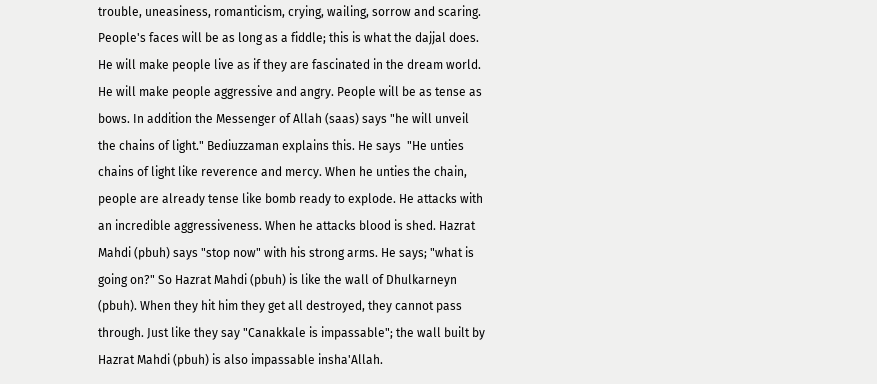trouble, uneasiness, romanticism, crying, wailing, sorrow and scaring. People's faces will be as long as a fiddle; this is what the dajjal does. He will make people live as if they are fascinated in the dream world. He will make people aggressive and angry. People will be as tense as bows. In addition the Messenger of Allah (saas) says "he will unveil the chains of light." Bediuzzaman explains this. He says  "He unties chains of light like reverence and mercy. When he unties the chain, people are already tense like bomb ready to explode. He attacks with an incredible aggressiveness. When he attacks blood is shed. Hazrat Mahdi (pbuh) says "stop now" with his strong arms. He says; "what is going on?" So Hazrat Mahdi (pbuh) is like the wall of Dhulkarneyn (pbuh). When they hit him they get all destroyed, they cannot pass through. Just like they say "Canakkale is impassable"; the wall built by Hazrat Mahdi (pbuh) is also impassable insha'Allah.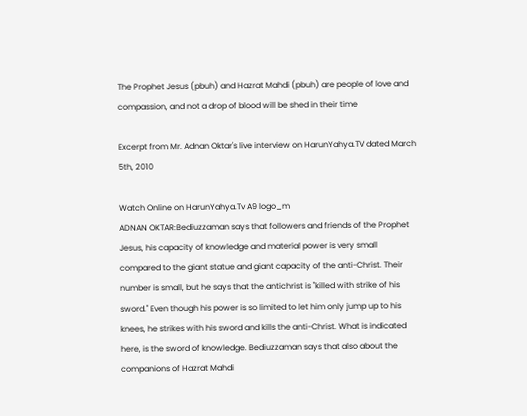The Prophet Jesus (pbuh) and Hazrat Mahdi (pbuh) are people of love and compassion, and not a drop of blood will be shed in their time

Excerpt from Mr. Adnan Oktar's live interview on HarunYahya.TV dated March 5th, 2010

Watch Online on HarunYahya.Tv A9 logo_m
ADNAN OKTAR:Bediuzzaman says that followers and friends of the Prophet Jesus, his capacity of knowledge and material power is very small compared to the giant statue and giant capacity of the anti-Christ. Their number is small, but he says that the antichrist is "killed with strike of his sword." Even though his power is so limited to let him only jump up to his knees, he strikes with his sword and kills the anti-Christ. What is indicated here, is the sword of knowledge. Bediuzzaman says that also about the companions of Hazrat Mahdi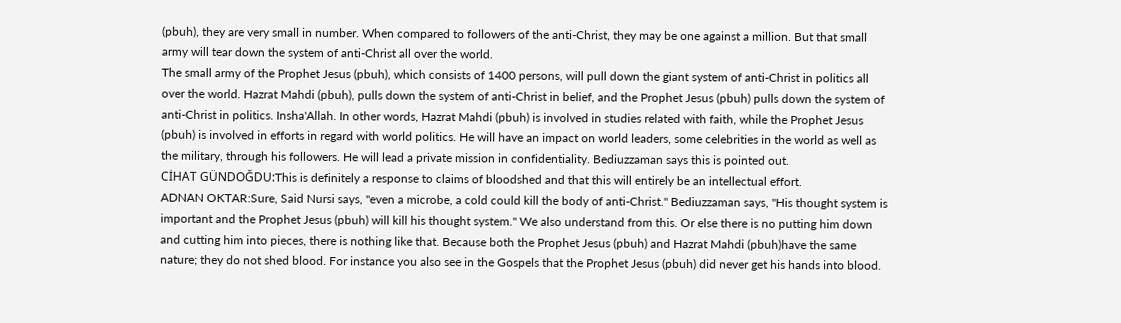(pbuh), they are very small in number. When compared to followers of the anti-Christ, they may be one against a million. But that small army will tear down the system of anti-Christ all over the world.
The small army of the Prophet Jesus (pbuh), which consists of 1400 persons, will pull down the giant system of anti-Christ in politics all over the world. Hazrat Mahdi (pbuh), pulls down the system of anti-Christ in belief, and the Prophet Jesus (pbuh) pulls down the system of anti-Christ in politics. Insha'Allah. In other words, Hazrat Mahdi (pbuh) is involved in studies related with faith, while the Prophet Jesus (pbuh) is involved in efforts in regard with world politics. He will have an impact on world leaders, some celebrities in the world as well as the military, through his followers. He will lead a private mission in confidentiality. Bediuzzaman says this is pointed out.
CİHAT GÜNDOĞDU:This is definitely a response to claims of bloodshed and that this will entirely be an intellectual effort.
ADNAN OKTAR:Sure, Said Nursi says, "even a microbe, a cold could kill the body of anti-Christ." Bediuzzaman says, "His thought system is important and the Prophet Jesus (pbuh) will kill his thought system." We also understand from this. Or else there is no putting him down and cutting him into pieces, there is nothing like that. Because both the Prophet Jesus (pbuh) and Hazrat Mahdi (pbuh)have the same nature; they do not shed blood. For instance you also see in the Gospels that the Prophet Jesus (pbuh) did never get his hands into blood.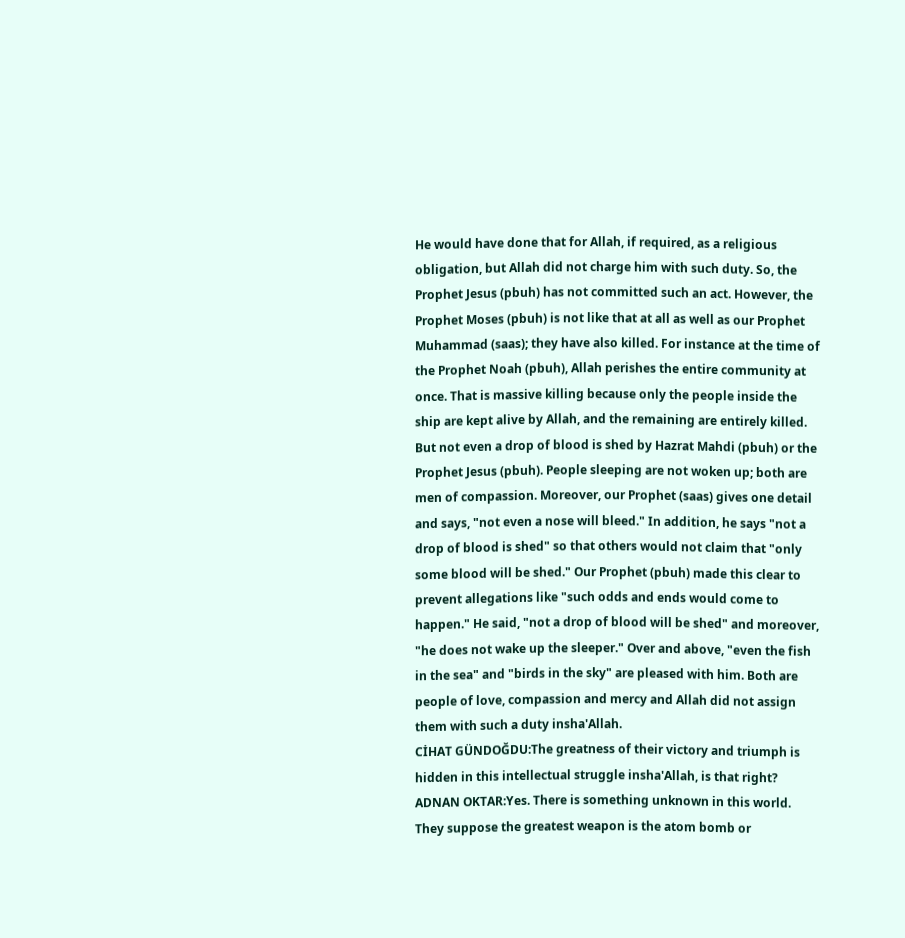He would have done that for Allah, if required, as a religious obligation, but Allah did not charge him with such duty. So, the Prophet Jesus (pbuh) has not committed such an act. However, the Prophet Moses (pbuh) is not like that at all as well as our Prophet Muhammad (saas); they have also killed. For instance at the time of the Prophet Noah (pbuh), Allah perishes the entire community at once. That is massive killing because only the people inside the ship are kept alive by Allah, and the remaining are entirely killed.
But not even a drop of blood is shed by Hazrat Mahdi (pbuh) or the Prophet Jesus (pbuh). People sleeping are not woken up; both are men of compassion. Moreover, our Prophet (saas) gives one detail and says, "not even a nose will bleed." In addition, he says "not a drop of blood is shed" so that others would not claim that "only some blood will be shed." Our Prophet (pbuh) made this clear to prevent allegations like "such odds and ends would come to happen." He said, "not a drop of blood will be shed" and moreover, "he does not wake up the sleeper." Over and above, "even the fish in the sea" and "birds in the sky" are pleased with him. Both are people of love, compassion and mercy and Allah did not assign them with such a duty insha'Allah.
CİHAT GÜNDOĞDU:The greatness of their victory and triumph is hidden in this intellectual struggle insha'Allah, is that right?
ADNAN OKTAR:Yes. There is something unknown in this world. They suppose the greatest weapon is the atom bomb or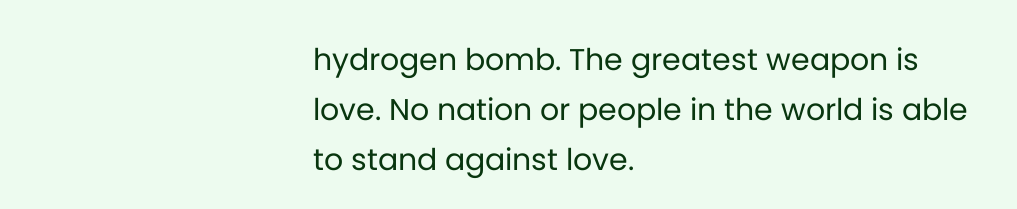hydrogen bomb. The greatest weapon is love. No nation or people in the world is able to stand against love.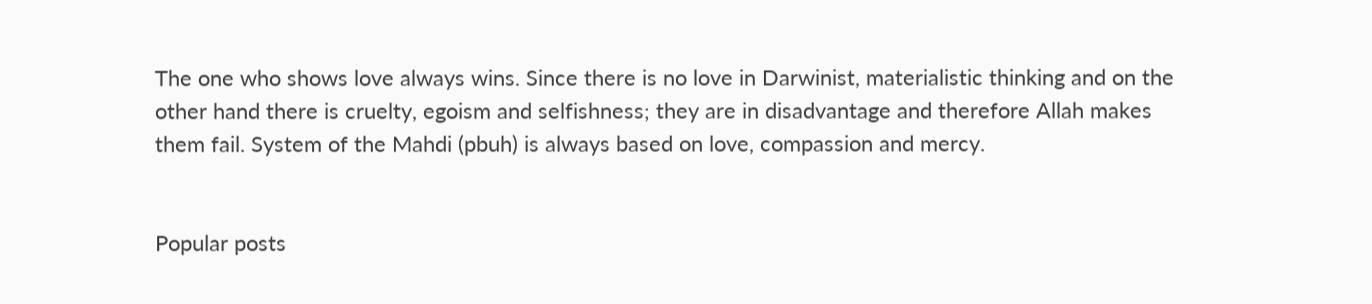The one who shows love always wins. Since there is no love in Darwinist, materialistic thinking and on the other hand there is cruelty, egoism and selfishness; they are in disadvantage and therefore Allah makes them fail. System of the Mahdi (pbuh) is always based on love, compassion and mercy.


Popular posts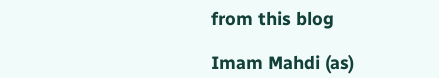from this blog

Imam Mahdi (as)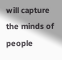will capture the minds of people